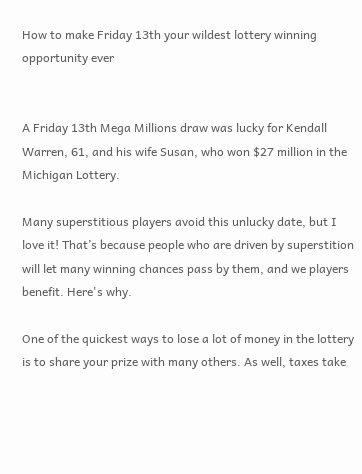How to make Friday 13th your wildest lottery winning opportunity ever


A Friday 13th Mega Millions draw was lucky for Kendall Warren, 61, and his wife Susan, who won $27 million in the Michigan Lottery.

Many superstitious players avoid this unlucky date, but I love it! That’s because people who are driven by superstition will let many winning chances pass by them, and we players benefit. Here's why.

One of the quickest ways to lose a lot of money in the lottery is to share your prize with many others. As well, taxes take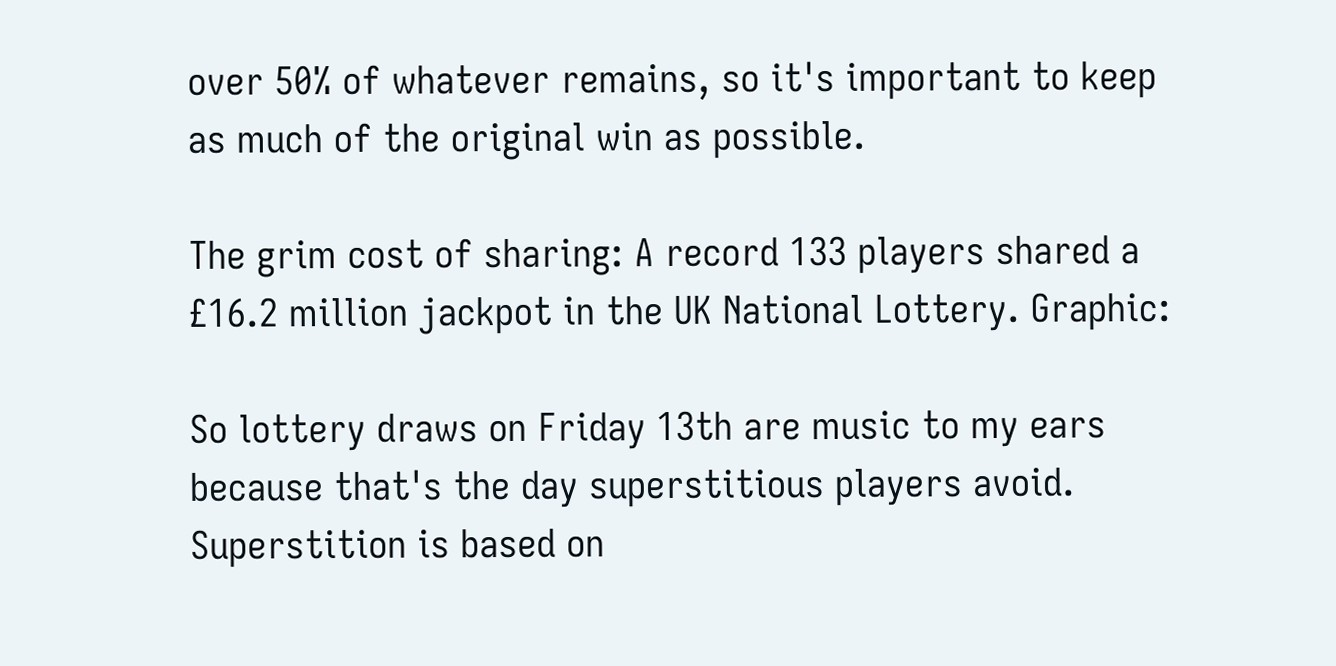over 50% of whatever remains, so it's important to keep as much of the original win as possible.

The grim cost of sharing: A record 133 players shared a £16.2 million jackpot in the UK National Lottery. Graphic:

So lottery draws on Friday 13th are music to my ears because that's the day superstitious players avoid. Superstition is based on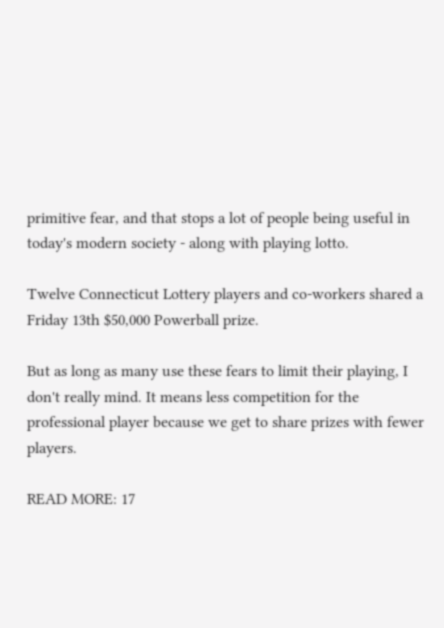primitive fear, and that stops a lot of people being useful in today's modern society - along with playing lotto.

Twelve Connecticut Lottery players and co-workers shared a Friday 13th $50,000 Powerball prize.

But as long as many use these fears to limit their playing, I don't really mind. It means less competition for the professional player because we get to share prizes with fewer players.

READ MORE: 17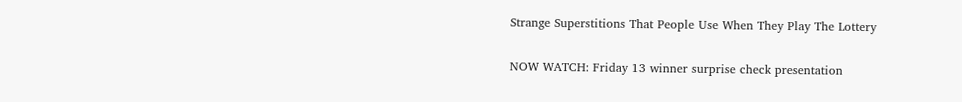Strange Superstitions That People Use When They Play The Lottery

NOW WATCH: Friday 13 winner surprise check presentation